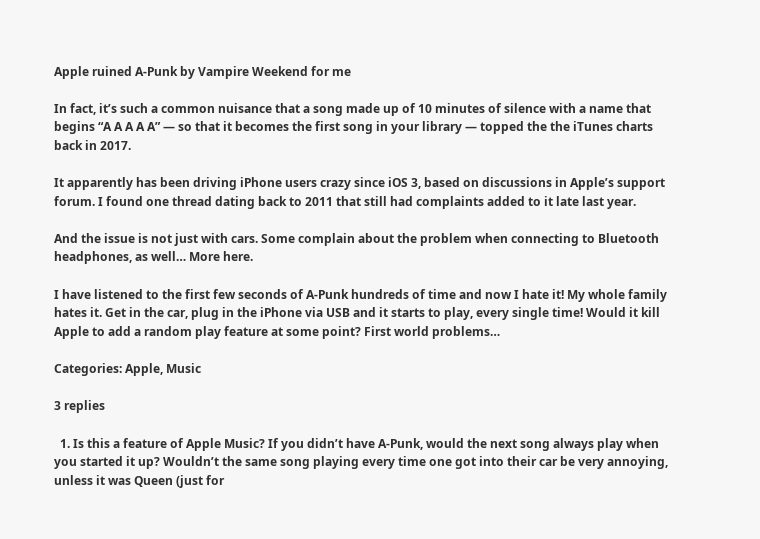Apple ruined A-Punk by Vampire Weekend for me

In fact, it’s such a common nuisance that a song made up of 10 minutes of silence with a name that begins “A A A A A” — so that it becomes the first song in your library — topped the the iTunes charts back in 2017.

It apparently has been driving iPhone users crazy since iOS 3, based on discussions in Apple’s support forum. I found one thread dating back to 2011 that still had complaints added to it late last year.

And the issue is not just with cars. Some complain about the problem when connecting to Bluetooth headphones, as well… More here.

I have listened to the first few seconds of A-Punk hundreds of time and now I hate it! My whole family hates it. Get in the car, plug in the iPhone via USB and it starts to play, every single time! Would it kill Apple to add a random play feature at some point? First world problems…

Categories: Apple, Music

3 replies

  1. Is this a feature of Apple Music? If you didn’t have A-Punk, would the next song always play when you started it up? Wouldn’t the same song playing every time one got into their car be very annoying, unless it was Queen (just for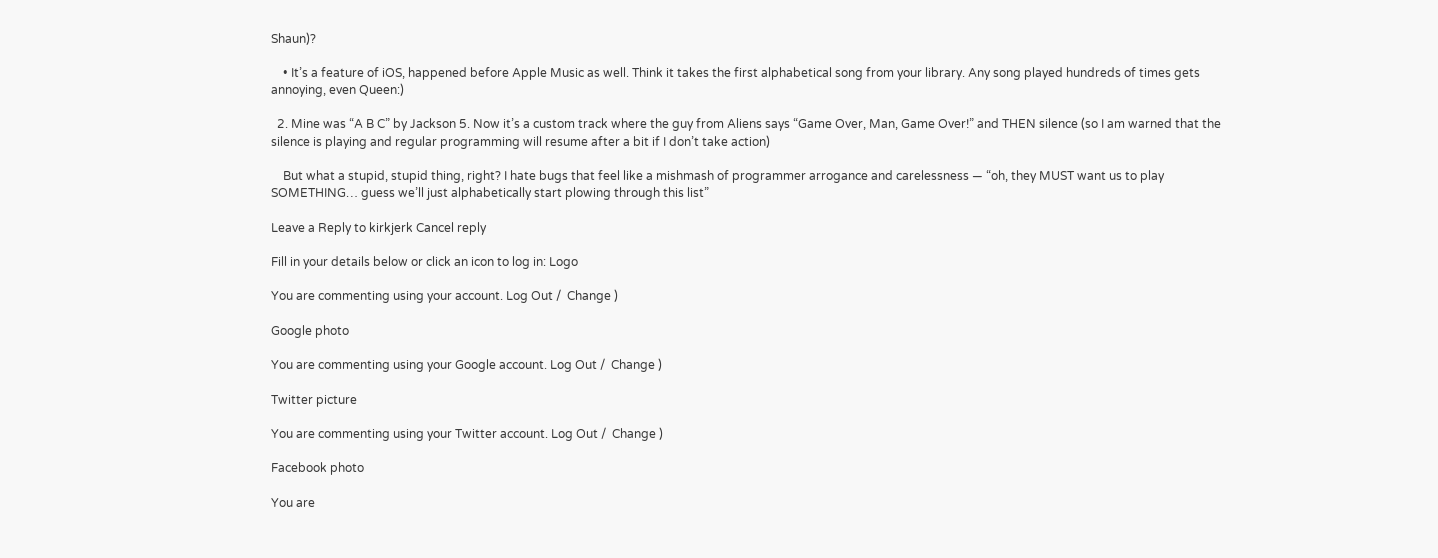Shaun)?

    • It’s a feature of iOS, happened before Apple Music as well. Think it takes the first alphabetical song from your library. Any song played hundreds of times gets annoying, even Queen:)

  2. Mine was “A B C” by Jackson 5. Now it’s a custom track where the guy from Aliens says “Game Over, Man, Game Over!” and THEN silence (so I am warned that the silence is playing and regular programming will resume after a bit if I don’t take action)

    But what a stupid, stupid thing, right? I hate bugs that feel like a mishmash of programmer arrogance and carelessness — “oh, they MUST want us to play SOMETHING… guess we’ll just alphabetically start plowing through this list”

Leave a Reply to kirkjerk Cancel reply

Fill in your details below or click an icon to log in: Logo

You are commenting using your account. Log Out /  Change )

Google photo

You are commenting using your Google account. Log Out /  Change )

Twitter picture

You are commenting using your Twitter account. Log Out /  Change )

Facebook photo

You are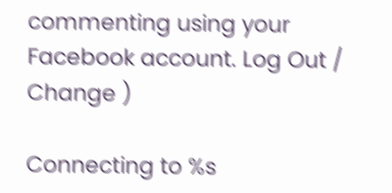commenting using your Facebook account. Log Out /  Change )

Connecting to %s